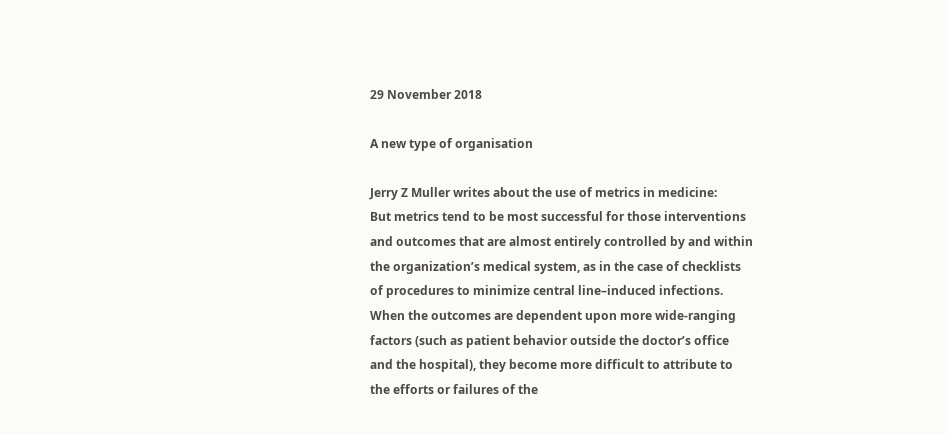29 November 2018

A new type of organisation

Jerry Z Muller writes about the use of metrics in medicine:
But metrics tend to be most successful for those interventions and outcomes that are almost entirely controlled by and within the organization’s medical system, as in the case of checklists of procedures to minimize central line–induced infections. When the outcomes are dependent upon more wide-ranging factors (such as patient behavior outside the doctor’s office and the hospital), they become more difficult to attribute to the efforts or failures of the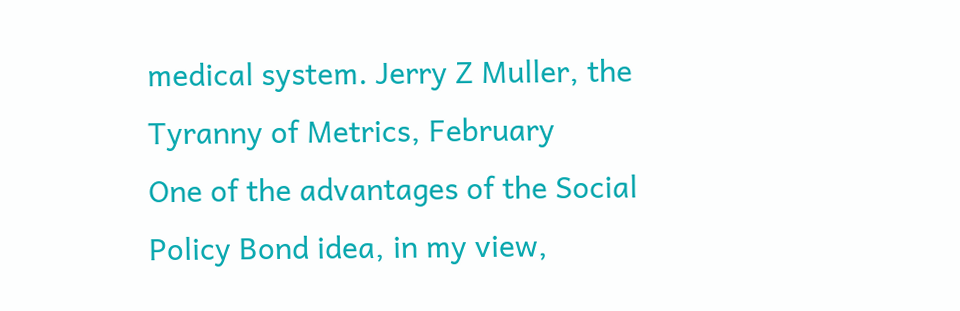medical system. Jerry Z Muller, the Tyranny of Metrics, February
One of the advantages of the Social Policy Bond idea, in my view,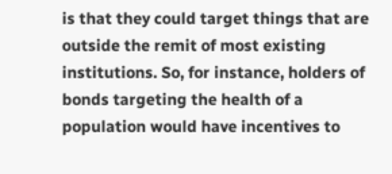is that they could target things that are outside the remit of most existing institutions. So, for instance, holders of bonds targeting the health of a population would have incentives to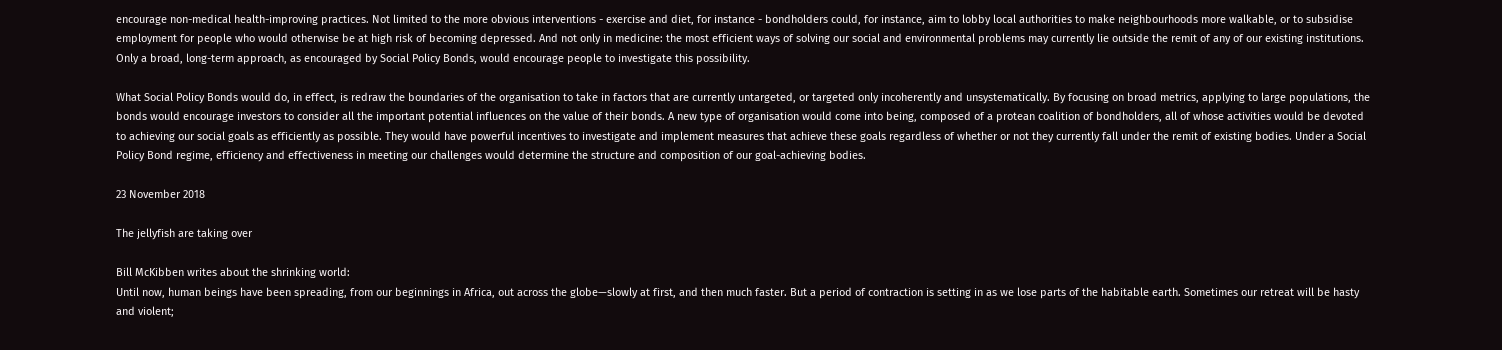encourage non-medical health-improving practices. Not limited to the more obvious interventions - exercise and diet, for instance - bondholders could, for instance, aim to lobby local authorities to make neighbourhoods more walkable, or to subsidise employment for people who would otherwise be at high risk of becoming depressed. And not only in medicine: the most efficient ways of solving our social and environmental problems may currently lie outside the remit of any of our existing institutions. Only a broad, long-term approach, as encouraged by Social Policy Bonds, would encourage people to investigate this possibility.

What Social Policy Bonds would do, in effect, is redraw the boundaries of the organisation to take in factors that are currently untargeted, or targeted only incoherently and unsystematically. By focusing on broad metrics, applying to large populations, the bonds would encourage investors to consider all the important potential influences on the value of their bonds. A new type of organisation would come into being, composed of a protean coalition of bondholders, all of whose activities would be devoted to achieving our social goals as efficiently as possible. They would have powerful incentives to investigate and implement measures that achieve these goals regardless of whether or not they currently fall under the remit of existing bodies. Under a Social Policy Bond regime, efficiency and effectiveness in meeting our challenges would determine the structure and composition of our goal-achieving bodies.

23 November 2018

The jellyfish are taking over

Bill McKibben writes about the shrinking world:
Until now, human beings have been spreading, from our beginnings in Africa, out across the globe—slowly at first, and then much faster. But a period of contraction is setting in as we lose parts of the habitable earth. Sometimes our retreat will be hasty and violent;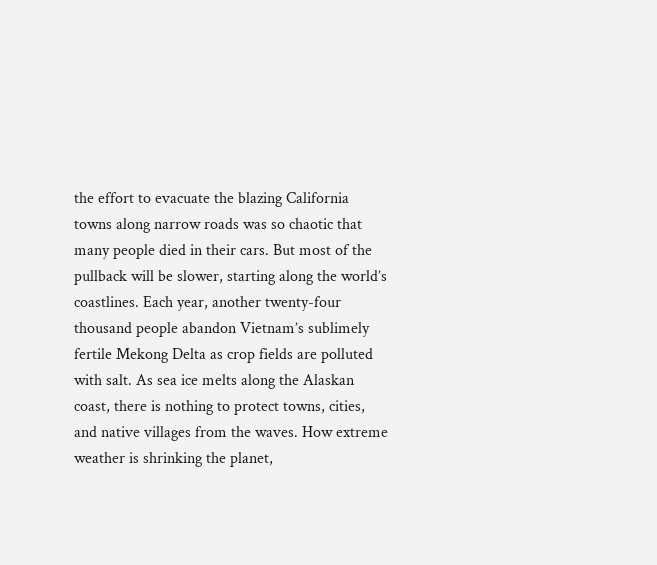the effort to evacuate the blazing California towns along narrow roads was so chaotic that many people died in their cars. But most of the pullback will be slower, starting along the world’s coastlines. Each year, another twenty-four thousand people abandon Vietnam’s sublimely fertile Mekong Delta as crop fields are polluted with salt. As sea ice melts along the Alaskan coast, there is nothing to protect towns, cities, and native villages from the waves. How extreme weather is shrinking the planet,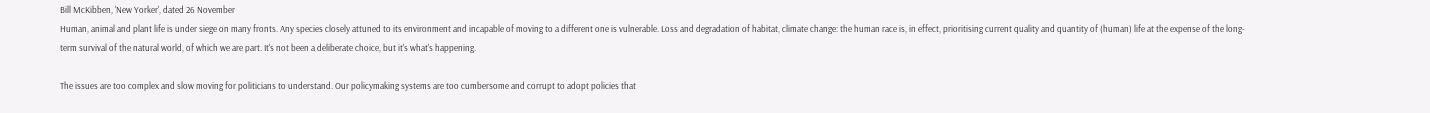Bill McKibben, 'New Yorker', dated 26 November
Human, animal and plant life is under siege on many fronts. Any species closely attuned to its environment and incapable of moving to a different one is vulnerable. Loss and degradation of habitat, climate change: the human race is, in effect, prioritising current quality and quantity of (human) life at the expense of the long-term survival of the natural world, of which we are part. It's not been a deliberate choice, but it's what's happening.

The issues are too complex and slow moving for politicians to understand. Our policymaking systems are too cumbersome and corrupt to adopt policies that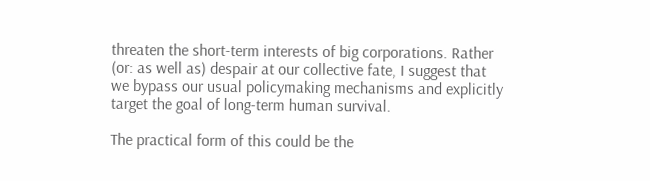threaten the short-term interests of big corporations. Rather (or: as well as) despair at our collective fate, I suggest that we bypass our usual policymaking mechanisms and explicitly target the goal of long-term human survival.

The practical form of this could be the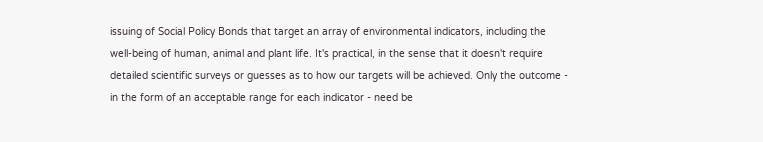issuing of Social Policy Bonds that target an array of environmental indicators, including the well-being of human, animal and plant life. It's practical, in the sense that it doesn't require detailed scientific surveys or guesses as to how our targets will be achieved. Only the outcome - in the form of an acceptable range for each indicator - need be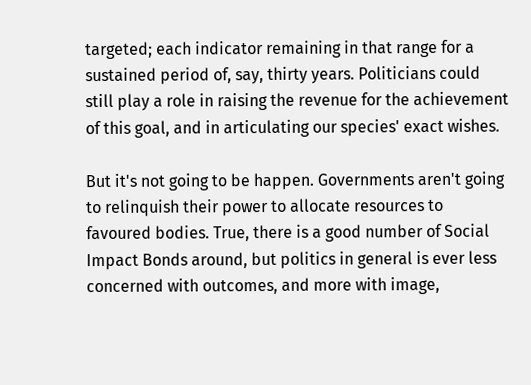targeted; each indicator remaining in that range for a sustained period of, say, thirty years. Politicians could still play a role in raising the revenue for the achievement of this goal, and in articulating our species' exact wishes.

But it's not going to be happen. Governments aren't going to relinquish their power to allocate resources to favoured bodies. True, there is a good number of Social Impact Bonds around, but politics in general is ever less concerned with outcomes, and more with image,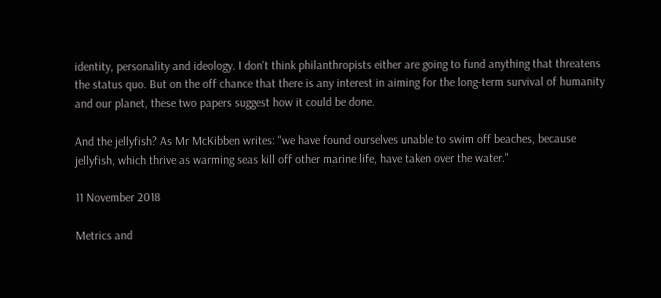identity, personality and ideology. I don't think philanthropists either are going to fund anything that threatens the status quo. But on the off chance that there is any interest in aiming for the long-term survival of humanity and our planet, these two papers suggest how it could be done.

And the jellyfish? As Mr McKibben writes: "we have found ourselves unable to swim off beaches, because jellyfish, which thrive as warming seas kill off other marine life, have taken over the water."

11 November 2018

Metrics and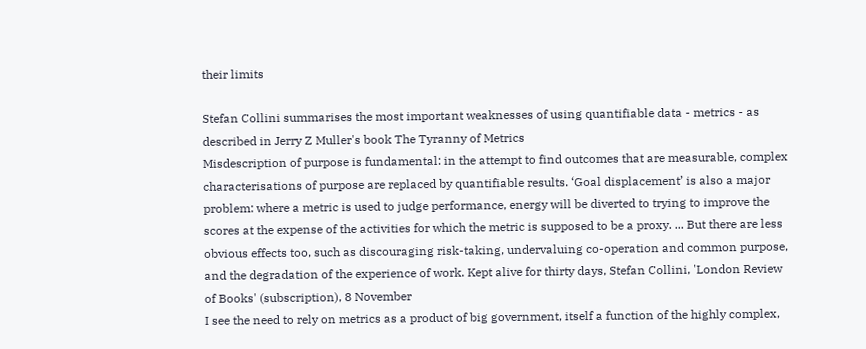their limits

Stefan Collini summarises the most important weaknesses of using quantifiable data - metrics - as described in Jerry Z Muller's book The Tyranny of Metrics
Misdescription of purpose is fundamental: in the attempt to find outcomes that are measurable, complex characterisations of purpose are replaced by quantifiable results. ‘Goal displacement’ is also a major problem: where a metric is used to judge performance, energy will be diverted to trying to improve the scores at the expense of the activities for which the metric is supposed to be a proxy. ... But there are less obvious effects too, such as discouraging risk-taking, undervaluing co-operation and common purpose, and the degradation of the experience of work. Kept alive for thirty days, Stefan Collini, 'London Review of Books' (subscription), 8 November
I see the need to rely on metrics as a product of big government, itself a function of the highly complex,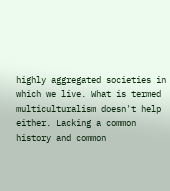highly aggregated societies in which we live. What is termed multiculturalism doesn't help either. Lacking a common history and common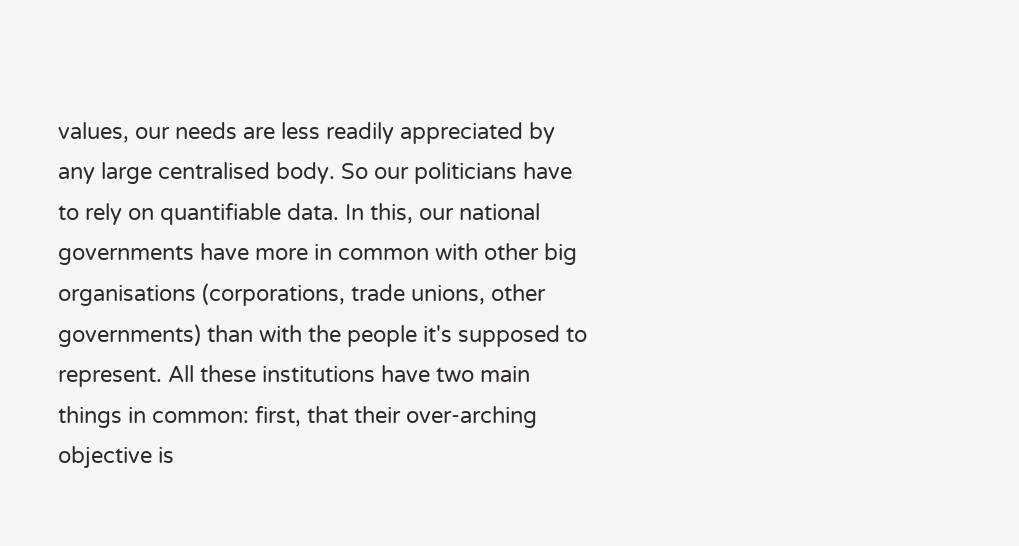values, our needs are less readily appreciated by any large centralised body. So our politicians have to rely on quantifiable data. In this, our national governments have more in common with other big organisations (corporations, trade unions, other governments) than with the people it's supposed to represent. All these institutions have two main things in common: first, that their over-arching objective is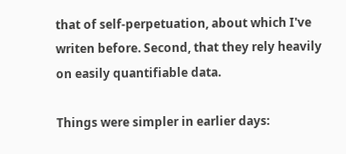that of self-perpetuation, about which I've writen before. Second, that they rely heavily on easily quantifiable data.

Things were simpler in earlier days: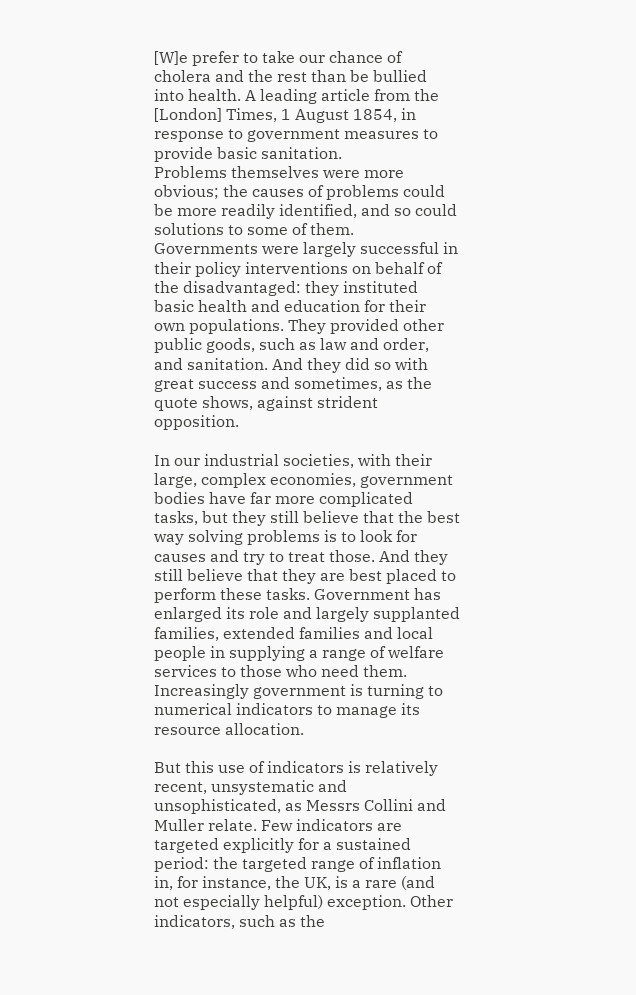[W]e prefer to take our chance of cholera and the rest than be bullied into health. A leading article from the [London] Times, 1 August 1854, in response to government measures to provide basic sanitation.
Problems themselves were more obvious; the causes of problems could be more readily identified, and so could solutions to some of them. Governments were largely successful in their policy interventions on behalf of the disadvantaged: they instituted basic health and education for their own populations. They provided other public goods, such as law and order, and sanitation. And they did so with great success and sometimes, as the quote shows, against strident opposition.

In our industrial societies, with their large, complex economies, government bodies have far more complicated tasks, but they still believe that the best way solving problems is to look for causes and try to treat those. And they still believe that they are best placed to perform these tasks. Government has enlarged its role and largely supplanted families, extended families and local people in supplying a range of welfare services to those who need them. Increasingly government is turning to numerical indicators to manage its resource allocation.

But this use of indicators is relatively recent, unsystematic and unsophisticated, as Messrs Collini and Muller relate. Few indicators are targeted explicitly for a sustained period: the targeted range of inflation in, for instance, the UK, is a rare (and not especially helpful) exception. Other indicators, such as the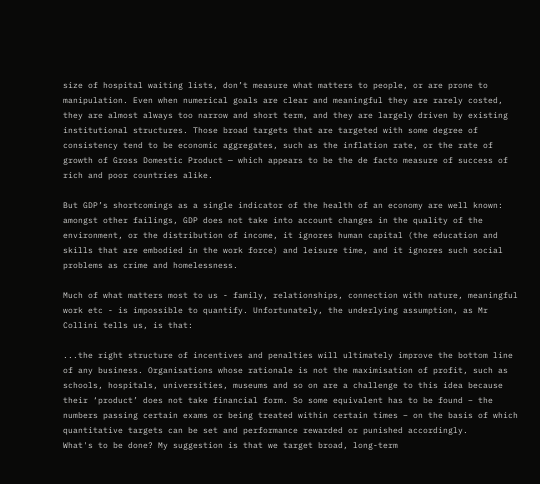size of hospital waiting lists, don’t measure what matters to people, or are prone to manipulation. Even when numerical goals are clear and meaningful they are rarely costed, they are almost always too narrow and short term, and they are largely driven by existing institutional structures. Those broad targets that are targeted with some degree of consistency tend to be economic aggregates, such as the inflation rate, or the rate of growth of Gross Domestic Product — which appears to be the de facto measure of success of rich and poor countries alike.

But GDP’s shortcomings as a single indicator of the health of an economy are well known: amongst other failings, GDP does not take into account changes in the quality of the environment, or the distribution of income, it ignores human capital (the education and skills that are embodied in the work force) and leisure time, and it ignores such social problems as crime and homelessness.

Much of what matters most to us - family, relationships, connection with nature, meaningful work etc - is impossible to quantify. Unfortunately, the underlying assumption, as Mr Collini tells us, is that:

...the right structure of incentives and penalties will ultimately improve the bottom line of any business. Organisations whose rationale is not the maximisation of profit, such as schools, hospitals, universities, museums and so on are a challenge to this idea because their ‘product’ does not take financial form. So some equivalent has to be found – the numbers passing certain exams or being treated within certain times – on the basis of which quantitative targets can be set and performance rewarded or punished accordingly.
What's to be done? My suggestion is that we target broad, long-term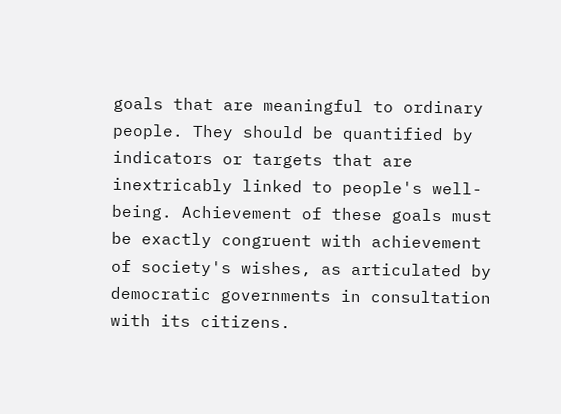goals that are meaningful to ordinary people. They should be quantified by indicators or targets that are inextricably linked to people's well-being. Achievement of these goals must be exactly congruent with achievement of society's wishes, as articulated by democratic governments in consultation with its citizens.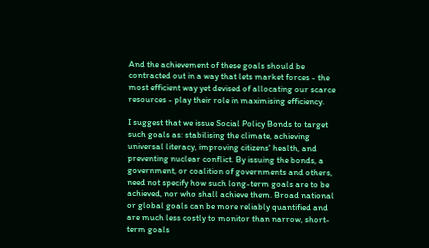And the achievement of these goals should be contracted out in a way that lets market forces - the most efficient way yet devised of allocating our scarce resources - play their role in maximising efficiency.

I suggest that we issue Social Policy Bonds to target such goals as: stabilising the climate, achieving universal literacy, improving citizens' health, and preventing nuclear conflict. By issuing the bonds, a government, or coalition of governments and others, need not specify how such long-term goals are to be achieved, nor who shall achieve them. Broad national or global goals can be more reliably quantified and are much less costly to monitor than narrow, short-term goals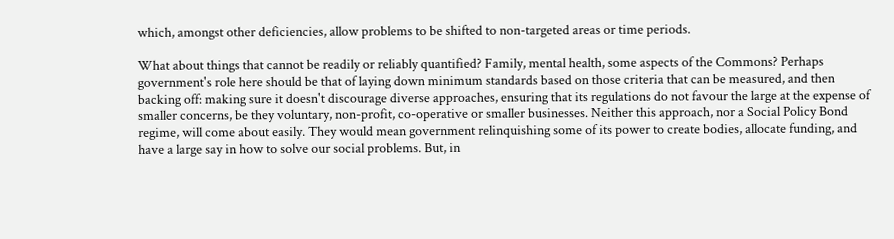which, amongst other deficiencies, allow problems to be shifted to non-targeted areas or time periods.

What about things that cannot be readily or reliably quantified? Family, mental health, some aspects of the Commons? Perhaps government's role here should be that of laying down minimum standards based on those criteria that can be measured, and then backing off: making sure it doesn't discourage diverse approaches, ensuring that its regulations do not favour the large at the expense of smaller concerns, be they voluntary, non-profit, co-operative or smaller businesses. Neither this approach, nor a Social Policy Bond regime, will come about easily. They would mean government relinquishing some of its power to create bodies, allocate funding, and have a large say in how to solve our social problems. But, in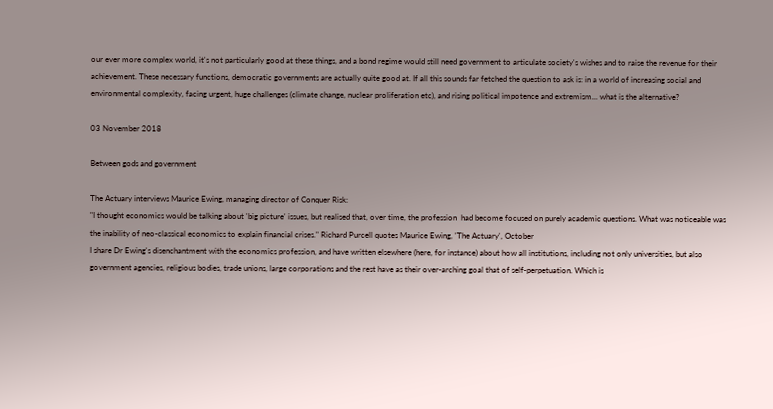our ever more complex world, it's not particularly good at these things, and a bond regime would still need government to articulate society's wishes and to raise the revenue for their achievement. These necessary functions, democratic governments are actually quite good at. If all this sounds far fetched the question to ask is: in a world of increasing social and environmental complexity, facing urgent, huge challenges (climate change, nuclear proliferation etc), and rising political impotence and extremism... what is the alternative?

03 November 2018

Between gods and government

The Actuary interviews Maurice Ewing, managing director of Conquer Risk:
"I thought economics would be talking about 'big picture' issues, but realised that, over time, the profession  had become focused on purely academic questions. What was noticeable was the inability of neo-classical economics to explain financial crises." Richard Purcell quotes Maurice Ewing, 'The Actuary', October
I share Dr Ewing's disenchantment with the economics profession, and have written elsewhere (here, for instance) about how all institutions, including not only universities, but also government agencies, religious bodies, trade unions, large corporations and the rest have as their over-arching goal that of self-perpetuation. Which is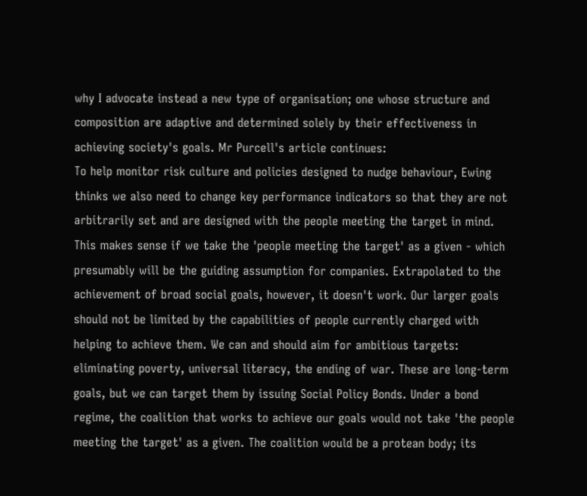why I advocate instead a new type of organisation; one whose structure and composition are adaptive and determined solely by their effectiveness in achieving society's goals. Mr Purcell's article continues:
To help monitor risk culture and policies designed to nudge behaviour, Ewing thinks we also need to change key performance indicators so that they are not arbitrarily set and are designed with the people meeting the target in mind.
This makes sense if we take the 'people meeting the target' as a given - which presumably will be the guiding assumption for companies. Extrapolated to the achievement of broad social goals, however, it doesn't work. Our larger goals should not be limited by the capabilities of people currently charged with helping to achieve them. We can and should aim for ambitious targets: eliminating poverty, universal literacy, the ending of war. These are long-term goals, but we can target them by issuing Social Policy Bonds. Under a bond regime, the coalition that works to achieve our goals would not take 'the people meeting the target' as a given. The coalition would be a protean body; its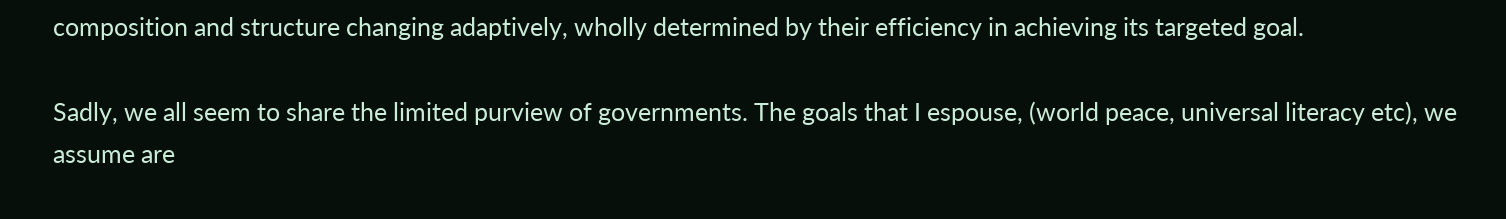composition and structure changing adaptively, wholly determined by their efficiency in achieving its targeted goal.

Sadly, we all seem to share the limited purview of governments. The goals that I espouse, (world peace, universal literacy etc), we assume are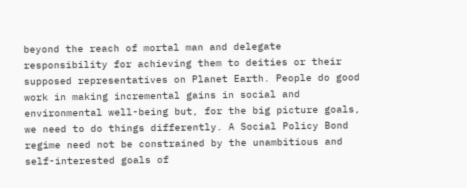beyond the reach of mortal man and delegate responsibility for achieving them to deities or their supposed representatives on Planet Earth. People do good work in making incremental gains in social and environmental well-being but, for the big picture goals, we need to do things differently. A Social Policy Bond regime need not be constrained by the unambitious and self-interested goals of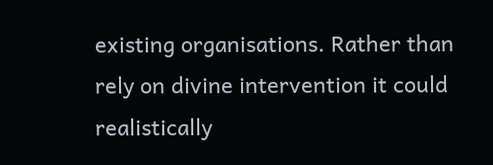existing organisations. Rather than rely on divine intervention it could realistically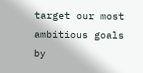target our most ambitious goals by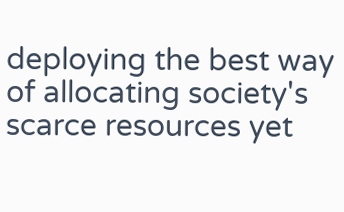deploying the best way of allocating society's scarce resources yet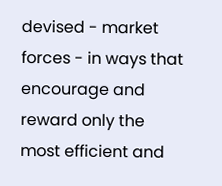devised - market forces - in ways that encourage and reward only the most efficient and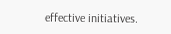effective initiatives.